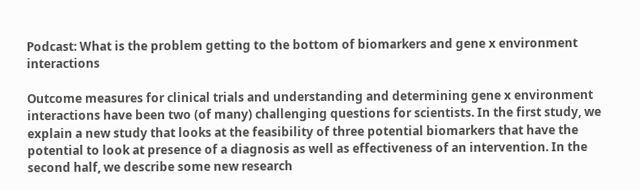Podcast: What is the problem getting to the bottom of biomarkers and gene x environment interactions

Outcome measures for clinical trials and understanding and determining gene x environment interactions have been two (of many) challenging questions for scientists. In the first study, we explain a new study that looks at the feasibility of three potential biomarkers that have the potential to look at presence of a diagnosis as well as effectiveness of an intervention. In the second half, we describe some new research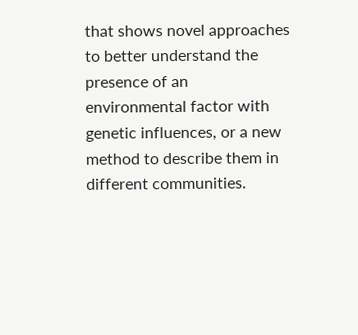that shows novel approaches to better understand the presence of an environmental factor with genetic influences, or a new method to describe them in different communities.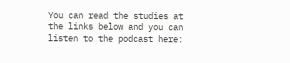You can read the studies at the links below and you can listen to the podcast here: